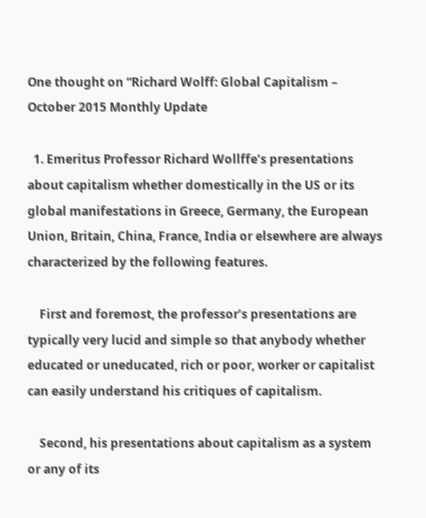One thought on “Richard Wolff: Global Capitalism – October 2015 Monthly Update

  1. Emeritus Professor Richard Wollffe’s presentations about capitalism whether domestically in the US or its global manifestations in Greece, Germany, the European Union, Britain, China, France, India or elsewhere are always characterized by the following features.

    First and foremost, the professor’s presentations are typically very lucid and simple so that anybody whether educated or uneducated, rich or poor, worker or capitalist can easily understand his critiques of capitalism.

    Second, his presentations about capitalism as a system or any of its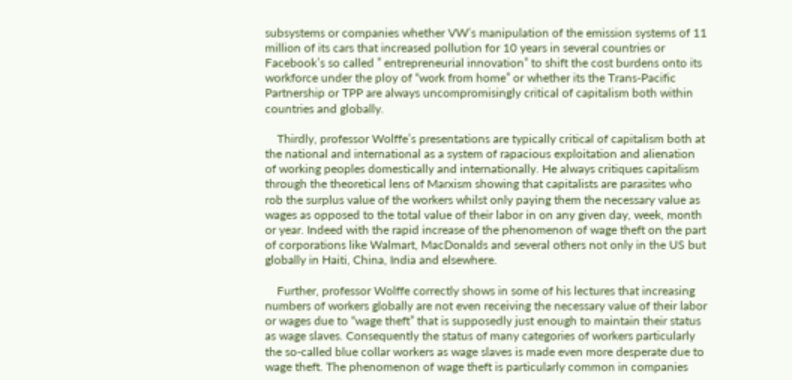subsystems or companies whether VW’s manipulation of the emission systems of 11 million of its cars that increased pollution for 10 years in several countries or Facebook’s so called ” entrepreneurial innovation” to shift the cost burdens onto its workforce under the ploy of “work from home” or whether its the Trans-Pacific Partnership or TPP are always uncompromisingly critical of capitalism both within countries and globally.

    Thirdly, professor Wolffe’s presentations are typically critical of capitalism both at the national and international as a system of rapacious exploitation and alienation of working peoples domestically and internationally. He always critiques capitalism through the theoretical lens of Marxism showing that capitalists are parasites who rob the surplus value of the workers whilst only paying them the necessary value as wages as opposed to the total value of their labor in on any given day, week, month or year. Indeed with the rapid increase of the phenomenon of wage theft on the part of corporations like Walmart, MacDonalds and several others not only in the US but globally in Haiti, China, India and elsewhere.

    Further, professor Wolffe correctly shows in some of his lectures that increasing numbers of workers globally are not even receiving the necessary value of their labor or wages due to “wage theft” that is supposedly just enough to maintain their status as wage slaves. Consequently the status of many categories of workers particularly the so-called blue collar workers as wage slaves is made even more desperate due to wage theft. The phenomenon of wage theft is particularly common in companies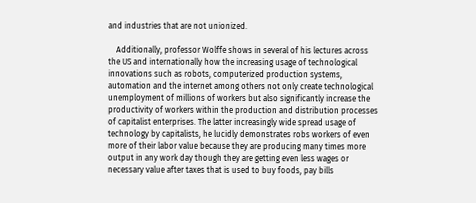and industries that are not unionized.

    Additionally, professor Wolffe shows in several of his lectures across the US and internationally how the increasing usage of technological innovations such as robots, computerized production systems, automation and the internet among others not only create technological unemployment of millions of workers but also significantly increase the productivity of workers within the production and distribution processes of capitalist enterprises. The latter increasingly wide spread usage of technology by capitalists, he lucidly demonstrates robs workers of even more of their labor value because they are producing many times more output in any work day though they are getting even less wages or necessary value after taxes that is used to buy foods, pay bills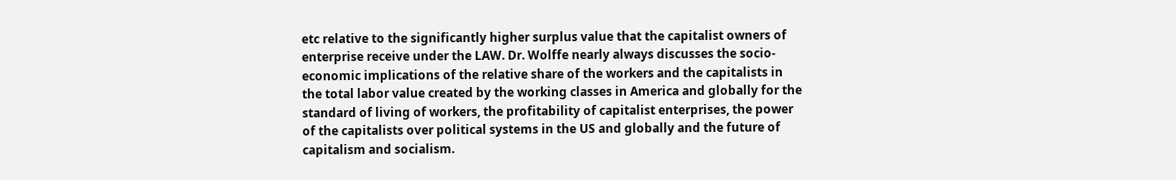etc relative to the significantly higher surplus value that the capitalist owners of enterprise receive under the LAW. Dr. Wolffe nearly always discusses the socio-economic implications of the relative share of the workers and the capitalists in the total labor value created by the working classes in America and globally for the standard of living of workers, the profitability of capitalist enterprises, the power of the capitalists over political systems in the US and globally and the future of capitalism and socialism.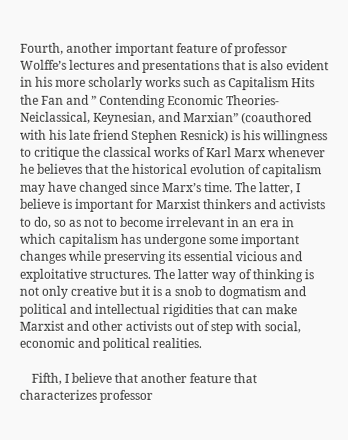Fourth, another important feature of professor Wolffe’s lectures and presentations that is also evident in his more scholarly works such as Capitalism Hits the Fan and ” Contending Economic Theories- Neiclassical, Keynesian, and Marxian” (coauthored with his late friend Stephen Resnick) is his willingness to critique the classical works of Karl Marx whenever he believes that the historical evolution of capitalism may have changed since Marx’s time. The latter, I believe is important for Marxist thinkers and activists to do, so as not to become irrelevant in an era in which capitalism has undergone some important changes while preserving its essential vicious and exploitative structures. The latter way of thinking is not only creative but it is a snob to dogmatism and political and intellectual rigidities that can make Marxist and other activists out of step with social, economic and political realities.

    Fifth, I believe that another feature that characterizes professor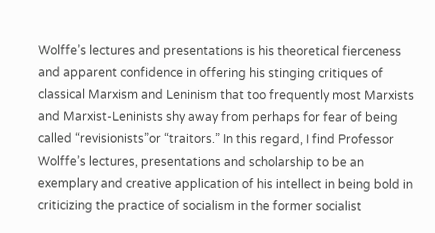Wolffe’s lectures and presentations is his theoretical fierceness and apparent confidence in offering his stinging critiques of classical Marxism and Leninism that too frequently most Marxists and Marxist-Leninists shy away from perhaps for fear of being called “revisionists”or “traitors.” In this regard, I find Professor Wolffe’s lectures, presentations and scholarship to be an exemplary and creative application of his intellect in being bold in criticizing the practice of socialism in the former socialist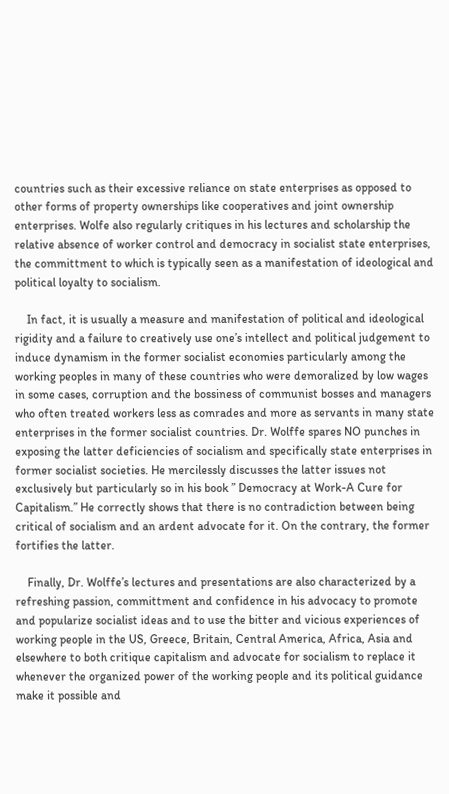countries such as their excessive reliance on state enterprises as opposed to other forms of property ownerships like cooperatives and joint ownership enterprises. Wolfe also regularly critiques in his lectures and scholarship the relative absence of worker control and democracy in socialist state enterprises, the committment to which is typically seen as a manifestation of ideological and political loyalty to socialism.

    In fact, it is usually a measure and manifestation of political and ideological rigidity and a failure to creatively use one’s intellect and political judgement to induce dynamism in the former socialist economies particularly among the working peoples in many of these countries who were demoralized by low wages in some cases, corruption and the bossiness of communist bosses and managers who often treated workers less as comrades and more as servants in many state enterprises in the former socialist countries. Dr. Wolffe spares NO punches in exposing the latter deficiencies of socialism and specifically state enterprises in former socialist societies. He mercilessly discusses the latter issues not exclusively but particularly so in his book ” Democracy at Work-A Cure for Capitalism.” He correctly shows that there is no contradiction between being critical of socialism and an ardent advocate for it. On the contrary, the former fortifies the latter.

    Finally, Dr. Wolffe’s lectures and presentations are also characterized by a refreshing passion, committment and confidence in his advocacy to promote and popularize socialist ideas and to use the bitter and vicious experiences of working people in the US, Greece, Britain, Central America, Africa, Asia and elsewhere to both critique capitalism and advocate for socialism to replace it whenever the organized power of the working people and its political guidance make it possible and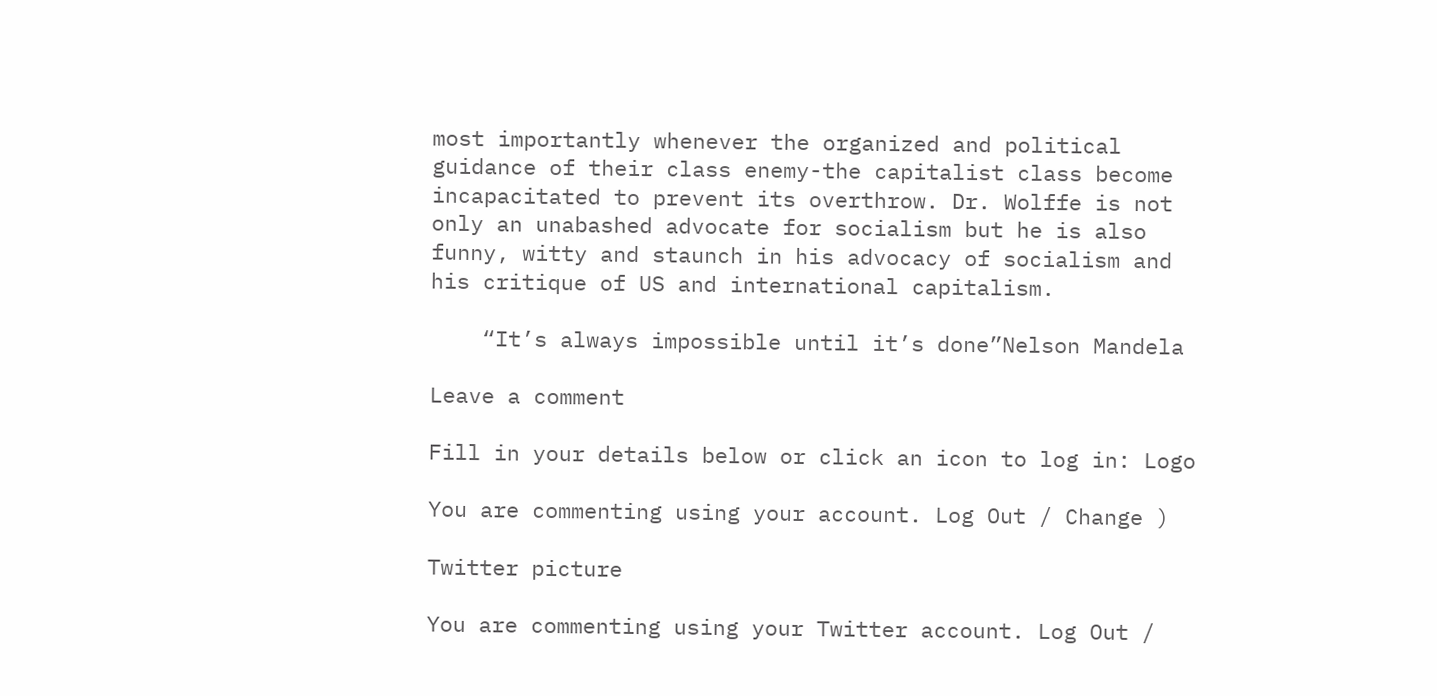most importantly whenever the organized and political guidance of their class enemy-the capitalist class become incapacitated to prevent its overthrow. Dr. Wolffe is not only an unabashed advocate for socialism but he is also funny, witty and staunch in his advocacy of socialism and his critique of US and international capitalism.

    “It’s always impossible until it’s done”Nelson Mandela

Leave a comment

Fill in your details below or click an icon to log in: Logo

You are commenting using your account. Log Out / Change )

Twitter picture

You are commenting using your Twitter account. Log Out /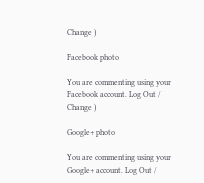Change )

Facebook photo

You are commenting using your Facebook account. Log Out / Change )

Google+ photo

You are commenting using your Google+ account. Log Out /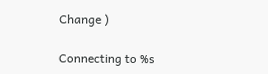Change )

Connecting to %s